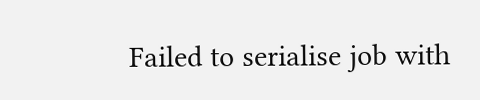Failed to serialise job with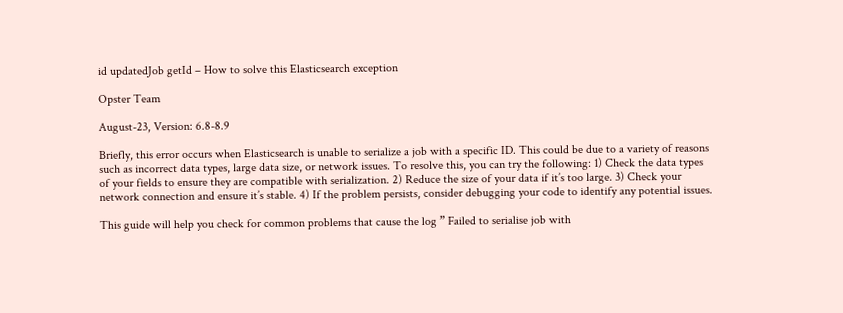id updatedJob getId – How to solve this Elasticsearch exception

Opster Team

August-23, Version: 6.8-8.9

Briefly, this error occurs when Elasticsearch is unable to serialize a job with a specific ID. This could be due to a variety of reasons such as incorrect data types, large data size, or network issues. To resolve this, you can try the following: 1) Check the data types of your fields to ensure they are compatible with serialization. 2) Reduce the size of your data if it’s too large. 3) Check your network connection and ensure it’s stable. 4) If the problem persists, consider debugging your code to identify any potential issues.

This guide will help you check for common problems that cause the log ” Failed to serialise job with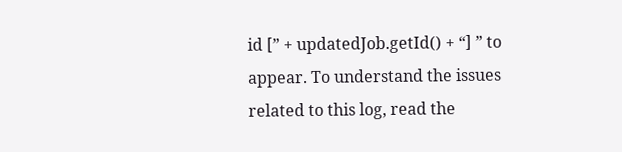id [” + updatedJob.getId() + “] ” to appear. To understand the issues related to this log, read the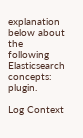explanation below about the following Elasticsearch concepts: plugin.

Log Context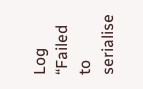Log “Failed to serialise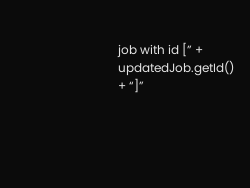job with id [” + updatedJob.getId() + “]”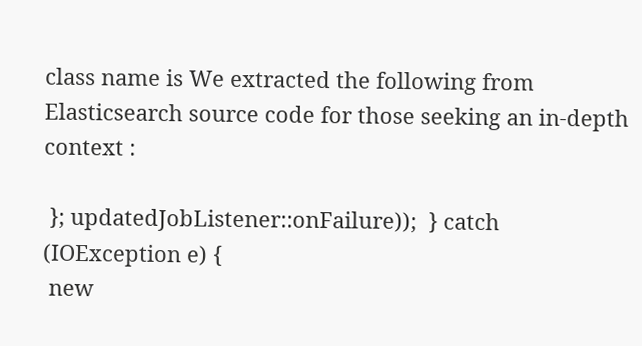class name is We extracted the following from Elasticsearch source code for those seeking an in-depth context :

 }; updatedJobListener::onFailure));  } catch (IOException e) {
 new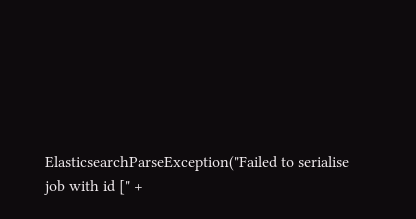ElasticsearchParseException("Failed to serialise job with id [" +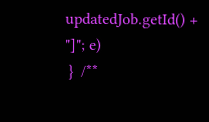updatedJob.getId() + "]"; e)
 }  /**